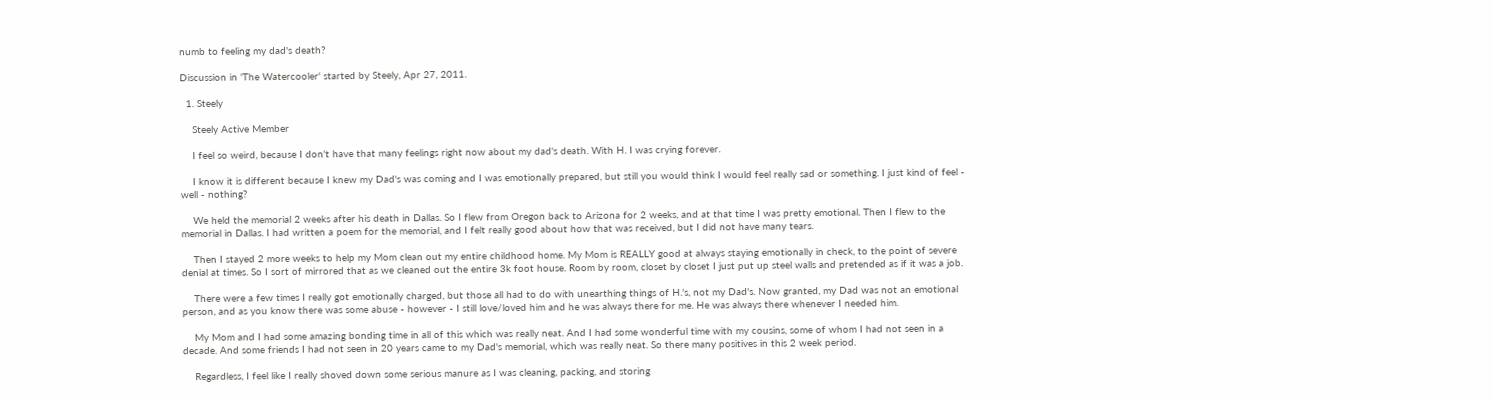numb to feeling my dad's death?

Discussion in 'The Watercooler' started by Steely, Apr 27, 2011.

  1. Steely

    Steely Active Member

    I feel so weird, because I don't have that many feelings right now about my dad's death. With H. I was crying forever.

    I know it is different because I knew my Dad's was coming and I was emotionally prepared, but still you would think I would feel really sad or something. I just kind of feel - well - nothing?

    We held the memorial 2 weeks after his death in Dallas. So I flew from Oregon back to Arizona for 2 weeks, and at that time I was pretty emotional. Then I flew to the memorial in Dallas. I had written a poem for the memorial, and I felt really good about how that was received, but I did not have many tears.

    Then I stayed 2 more weeks to help my Mom clean out my entire childhood home. My Mom is REALLY good at always staying emotionally in check, to the point of severe denial at times. So I sort of mirrored that as we cleaned out the entire 3k foot house. Room by room, closet by closet I just put up steel walls and pretended as if it was a job.

    There were a few times I really got emotionally charged, but those all had to do with unearthing things of H.'s, not my Dad's. Now granted, my Dad was not an emotional person, and as you know there was some abuse - however - I still love/loved him and he was always there for me. He was always there whenever I needed him.

    My Mom and I had some amazing bonding time in all of this which was really neat. And I had some wonderful time with my cousins, some of whom I had not seen in a decade. And some friends I had not seen in 20 years came to my Dad's memorial, which was really neat. So there many positives in this 2 week period.

    Regardless, I feel like I really shoved down some serious manure as I was cleaning, packing, and storing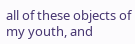all of these objects of my youth, and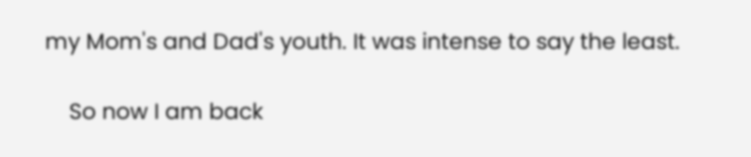my Mom's and Dad's youth. It was intense to say the least.

    So now I am back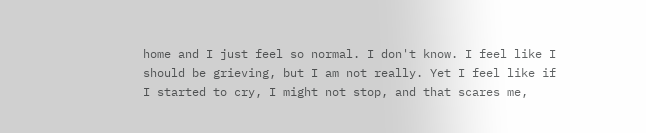home and I just feel so normal. I don't know. I feel like I should be grieving, but I am not really. Yet I feel like if I started to cry, I might not stop, and that scares me,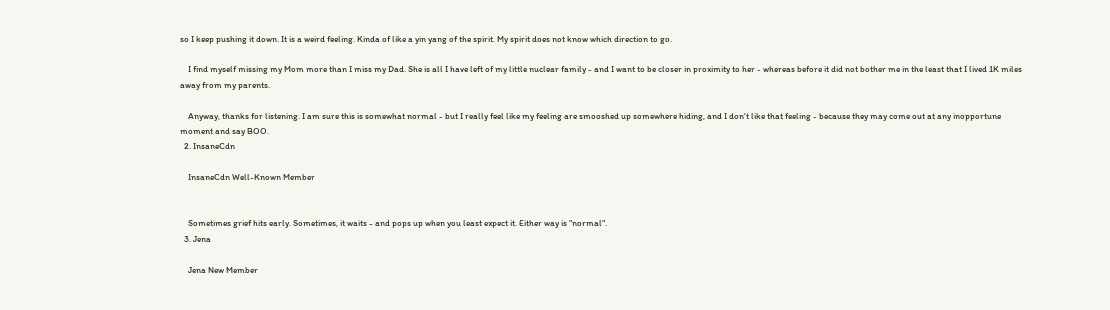so I keep pushing it down. It is a weird feeling. Kinda of like a yin yang of the spirit. My spirit does not know which direction to go.

    I find myself missing my Mom more than I miss my Dad. She is all I have left of my little nuclear family - and I want to be closer in proximity to her - whereas before it did not bother me in the least that I lived 1K miles away from my parents.

    Anyway, thanks for listening. I am sure this is somewhat normal - but I really feel like my feeling are smooshed up somewhere hiding, and I don't like that feeling - because they may come out at any inopportune moment and say BOO.
  2. InsaneCdn

    InsaneCdn Well-Known Member


    Sometimes grief hits early. Sometimes, it waits - and pops up when you least expect it. Either way is "normal".
  3. Jena

    Jena New Member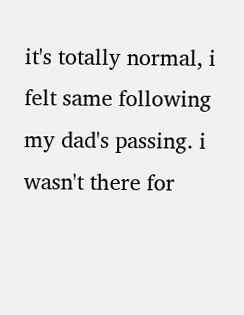it's totally normal, i felt same following my dad's passing. i wasn't there for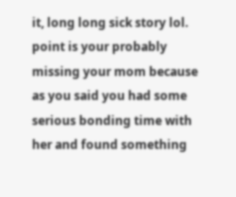it, long long sick story lol. point is your probably missing your mom because as you said you had some serious bonding time with her and found something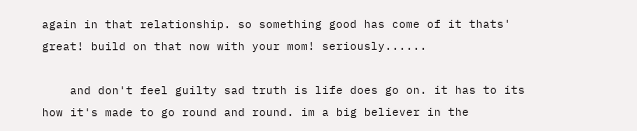again in that relationship. so something good has come of it thats' great! build on that now with your mom! seriously......

    and don't feel guilty sad truth is life does go on. it has to its how it's made to go round and round. im a big believer in the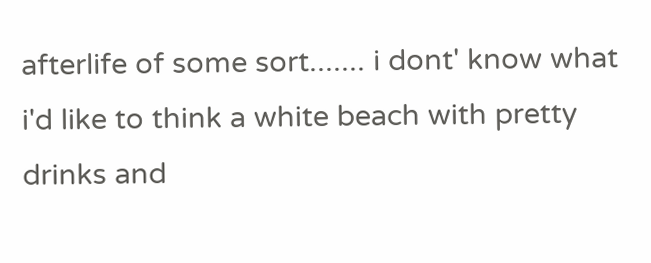afterlife of some sort....... i dont' know what i'd like to think a white beach with pretty drinks and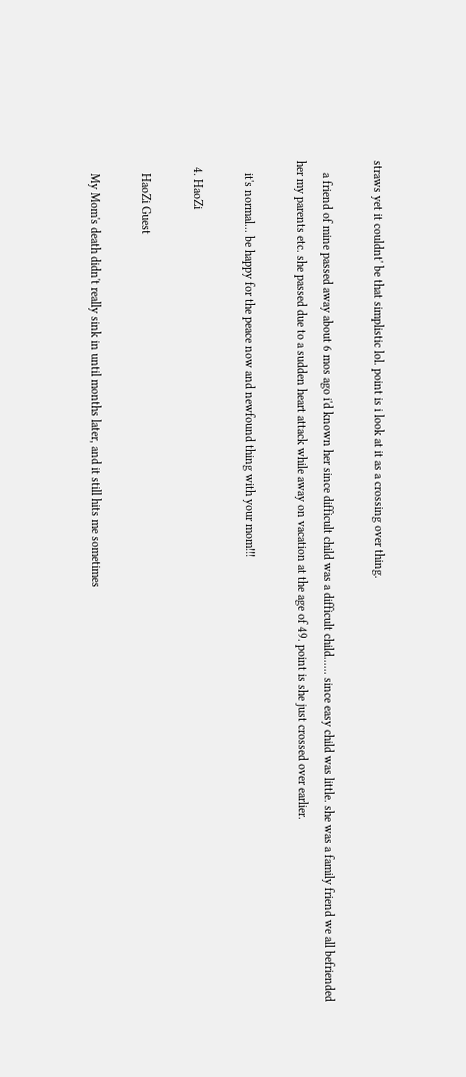straws yet it couldnt' be that simplistic lol. point is i look at it as a crossing over thing.

    a friend of mine passed away about 6 mos ago i'd known her since difficult child was a difficult child...... since easy child was little. she was a family friend we all befriended her my parents etc. she passed due to a sudden heart attack while away on vacation at the age of 49. point is she just crossed over earlier.

    it's normal... be happy for the peace now and newfound thing with your mom!!!

  4. HaoZi

    HaoZi Guest

    My Mom's death didn't really sink in until months later, and it still hits me sometimes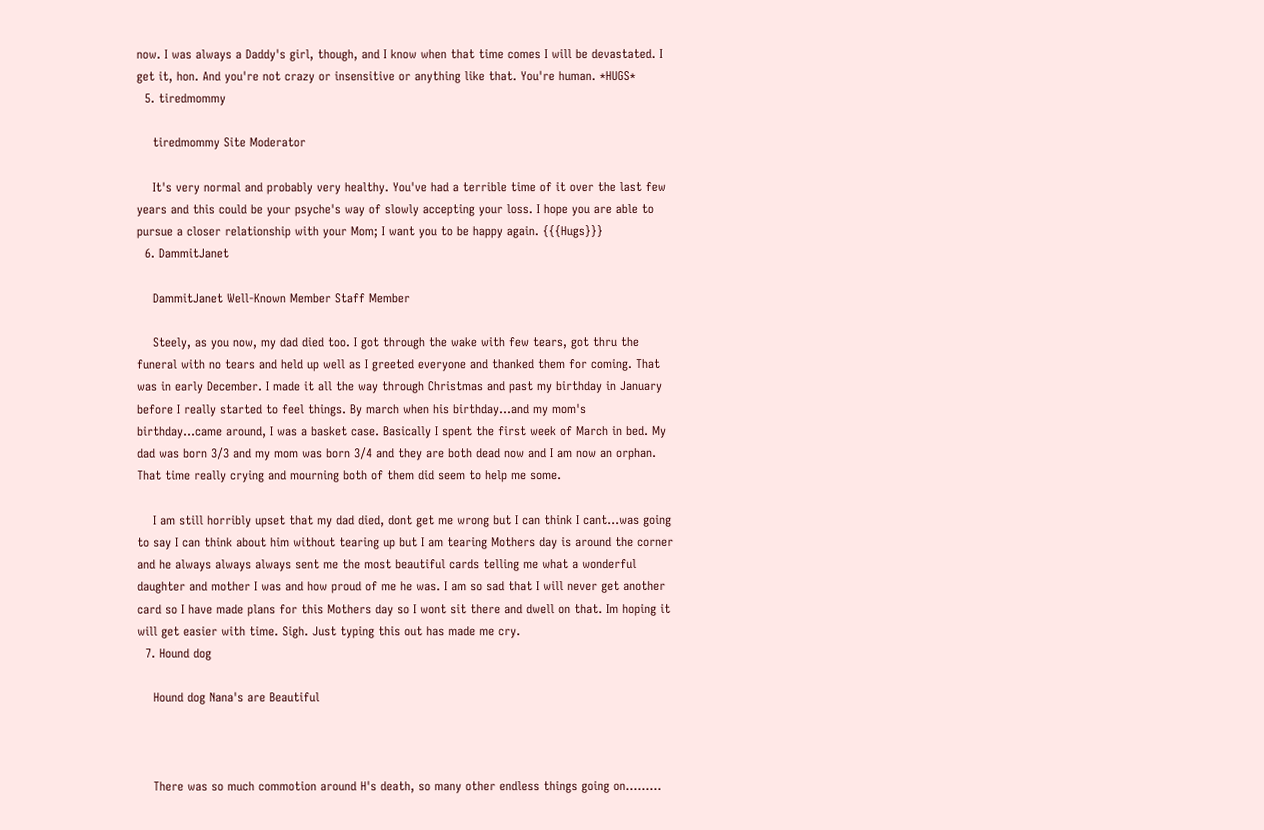now. I was always a Daddy's girl, though, and I know when that time comes I will be devastated. I get it, hon. And you're not crazy or insensitive or anything like that. You're human. *HUGS*
  5. tiredmommy

    tiredmommy Site Moderator

    It's very normal and probably very healthy. You've had a terrible time of it over the last few years and this could be your psyche's way of slowly accepting your loss. I hope you are able to pursue a closer relationship with your Mom; I want you to be happy again. {{{Hugs}}}
  6. DammitJanet

    DammitJanet Well-Known Member Staff Member

    Steely, as you now, my dad died too. I got through the wake with few tears, got thru the funeral with no tears and held up well as I greeted everyone and thanked them for coming. That was in early December. I made it all the way through Christmas and past my birthday in January before I really started to feel things. By march when his birthday...and my mom's birthday...came around, I was a basket case. Basically I spent the first week of March in bed. My dad was born 3/3 and my mom was born 3/4 and they are both dead now and I am now an orphan. That time really crying and mourning both of them did seem to help me some.

    I am still horribly upset that my dad died, dont get me wrong but I can think I cant...was going to say I can think about him without tearing up but I am tearing Mothers day is around the corner and he always always always sent me the most beautiful cards telling me what a wonderful daughter and mother I was and how proud of me he was. I am so sad that I will never get another card so I have made plans for this Mothers day so I wont sit there and dwell on that. Im hoping it will get easier with time. Sigh. Just typing this out has made me cry.
  7. Hound dog

    Hound dog Nana's are Beautiful



    There was so much commotion around H's death, so many other endless things going on.........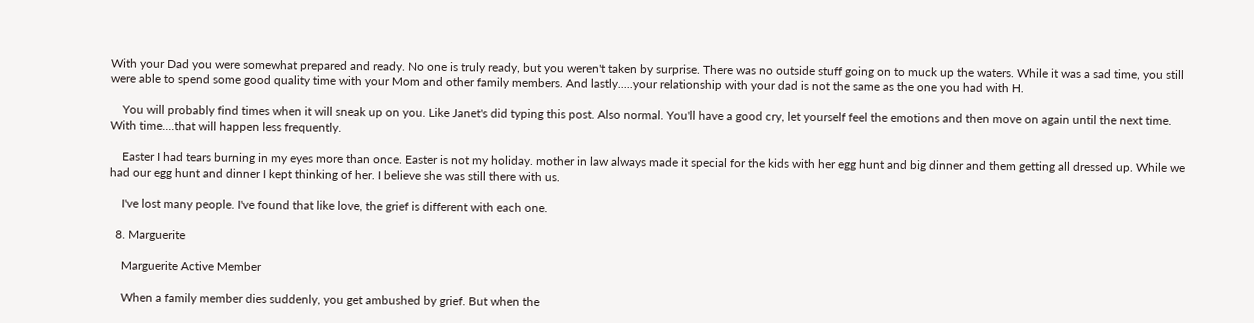With your Dad you were somewhat prepared and ready. No one is truly ready, but you weren't taken by surprise. There was no outside stuff going on to muck up the waters. While it was a sad time, you still were able to spend some good quality time with your Mom and other family members. And lastly.....your relationship with your dad is not the same as the one you had with H.

    You will probably find times when it will sneak up on you. Like Janet's did typing this post. Also normal. You'll have a good cry, let yourself feel the emotions and then move on again until the next time. With time....that will happen less frequently.

    Easter I had tears burning in my eyes more than once. Easter is not my holiday. mother in law always made it special for the kids with her egg hunt and big dinner and them getting all dressed up. While we had our egg hunt and dinner I kept thinking of her. I believe she was still there with us.

    I've lost many people. I've found that like love, the grief is different with each one.

  8. Marguerite

    Marguerite Active Member

    When a family member dies suddenly, you get ambushed by grief. But when the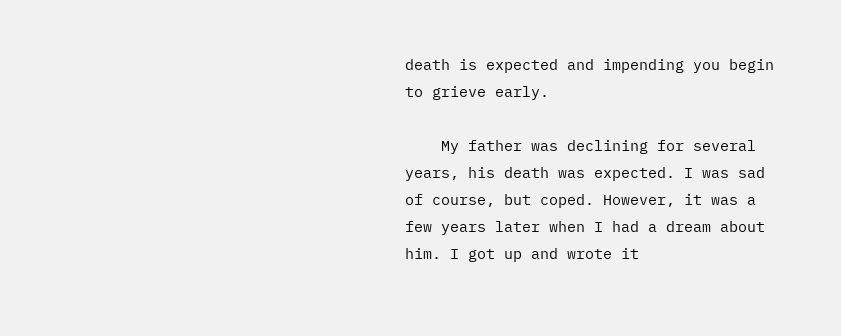death is expected and impending you begin to grieve early.

    My father was declining for several years, his death was expected. I was sad of course, but coped. However, it was a few years later when I had a dream about him. I got up and wrote it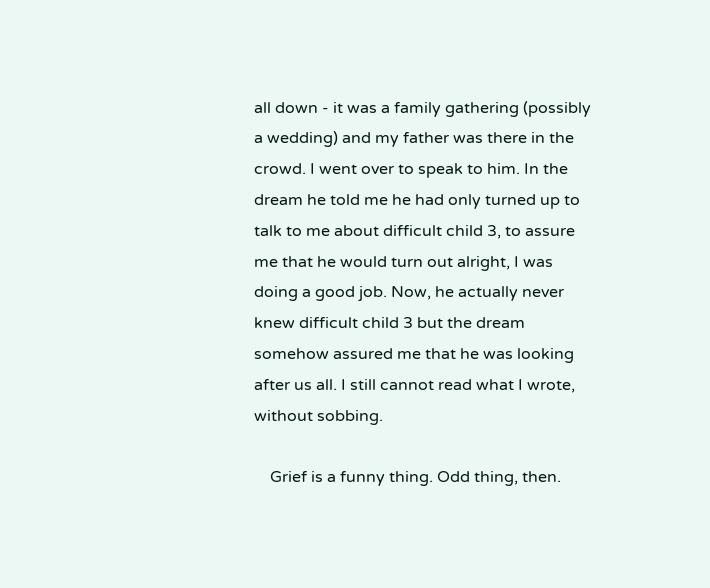all down - it was a family gathering (possibly a wedding) and my father was there in the crowd. I went over to speak to him. In the dream he told me he had only turned up to talk to me about difficult child 3, to assure me that he would turn out alright, I was doing a good job. Now, he actually never knew difficult child 3 but the dream somehow assured me that he was looking after us all. I still cannot read what I wrote, without sobbing.

    Grief is a funny thing. Odd thing, then.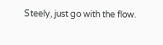Steely, just go with the flow.